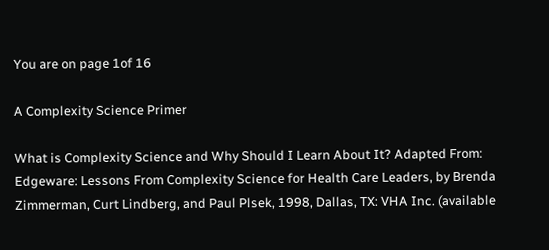You are on page 1of 16

A Complexity Science Primer

What is Complexity Science and Why Should I Learn About It? Adapted From: Edgeware: Lessons From Complexity Science for Health Care Leaders, by Brenda Zimmerman, Curt Lindberg, and Paul Plsek, 1998, Dallas, TX: VHA Inc. (available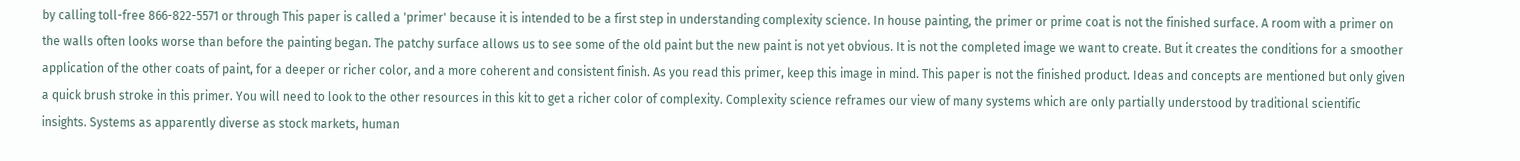by calling toll-free 866-822-5571 or through This paper is called a 'primer' because it is intended to be a first step in understanding complexity science. In house painting, the primer or prime coat is not the finished surface. A room with a primer on the walls often looks worse than before the painting began. The patchy surface allows us to see some of the old paint but the new paint is not yet obvious. It is not the completed image we want to create. But it creates the conditions for a smoother application of the other coats of paint, for a deeper or richer color, and a more coherent and consistent finish. As you read this primer, keep this image in mind. This paper is not the finished product. Ideas and concepts are mentioned but only given a quick brush stroke in this primer. You will need to look to the other resources in this kit to get a richer color of complexity. Complexity science reframes our view of many systems which are only partially understood by traditional scientific insights. Systems as apparently diverse as stock markets, human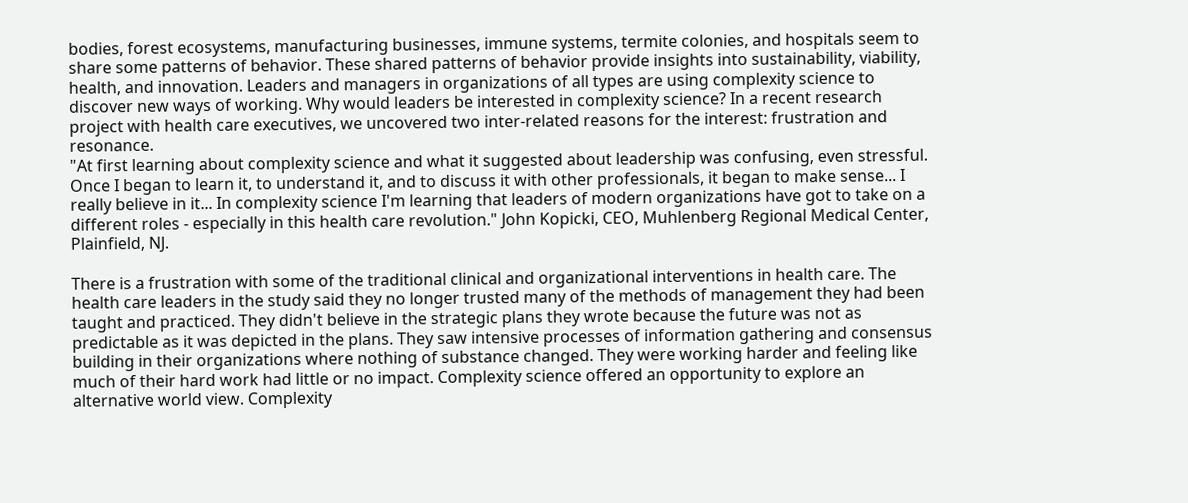bodies, forest ecosystems, manufacturing businesses, immune systems, termite colonies, and hospitals seem to share some patterns of behavior. These shared patterns of behavior provide insights into sustainability, viability, health, and innovation. Leaders and managers in organizations of all types are using complexity science to discover new ways of working. Why would leaders be interested in complexity science? In a recent research project with health care executives, we uncovered two inter-related reasons for the interest: frustration and resonance.
"At first learning about complexity science and what it suggested about leadership was confusing, even stressful. Once I began to learn it, to understand it, and to discuss it with other professionals, it began to make sense... I really believe in it... In complexity science I'm learning that leaders of modern organizations have got to take on a different roles - especially in this health care revolution." John Kopicki, CEO, Muhlenberg Regional Medical Center, Plainfield, NJ.

There is a frustration with some of the traditional clinical and organizational interventions in health care. The health care leaders in the study said they no longer trusted many of the methods of management they had been taught and practiced. They didn't believe in the strategic plans they wrote because the future was not as predictable as it was depicted in the plans. They saw intensive processes of information gathering and consensus building in their organizations where nothing of substance changed. They were working harder and feeling like much of their hard work had little or no impact. Complexity science offered an opportunity to explore an alternative world view. Complexity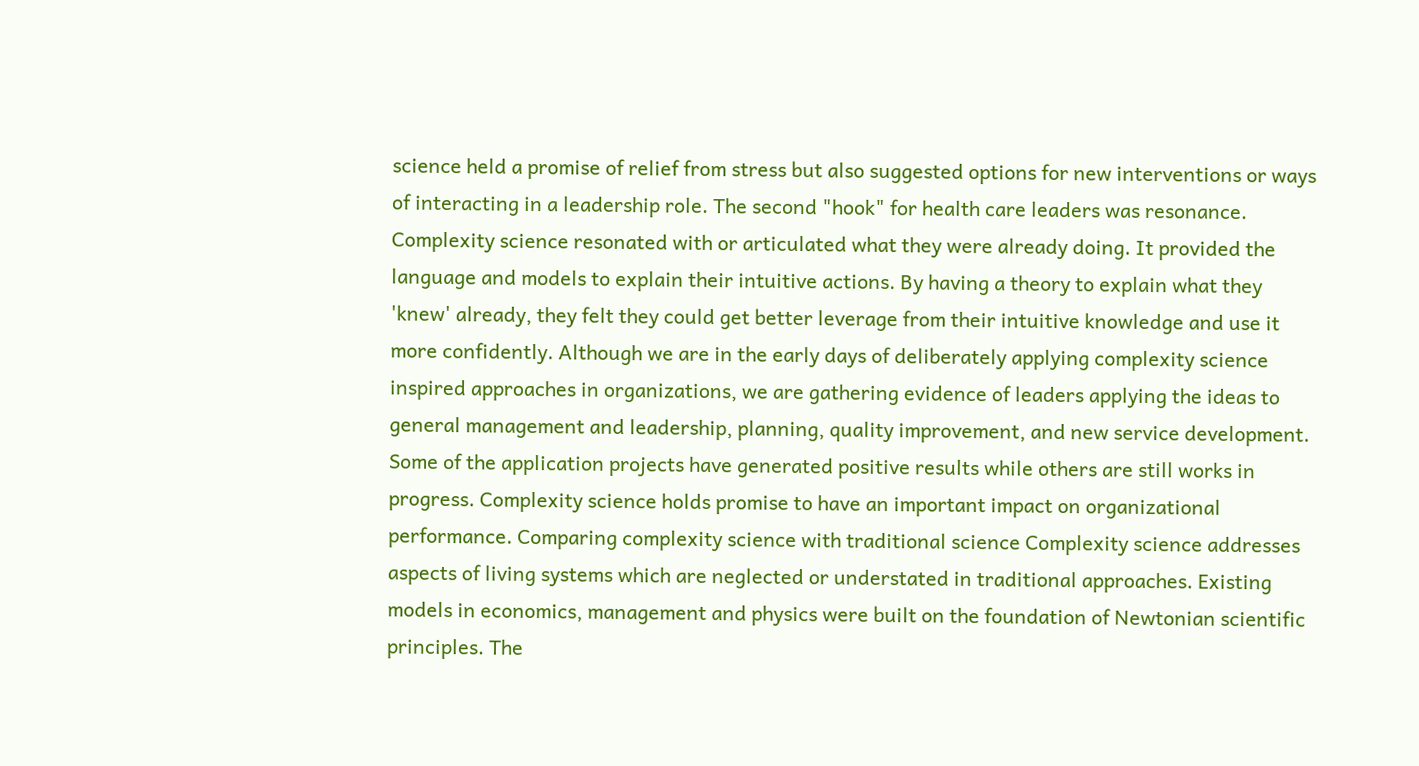science held a promise of relief from stress but also suggested options for new interventions or ways of interacting in a leadership role. The second "hook" for health care leaders was resonance. Complexity science resonated with or articulated what they were already doing. It provided the language and models to explain their intuitive actions. By having a theory to explain what they 'knew' already, they felt they could get better leverage from their intuitive knowledge and use it more confidently. Although we are in the early days of deliberately applying complexity science inspired approaches in organizations, we are gathering evidence of leaders applying the ideas to general management and leadership, planning, quality improvement, and new service development. Some of the application projects have generated positive results while others are still works in progress. Complexity science holds promise to have an important impact on organizational performance. Comparing complexity science with traditional science Complexity science addresses aspects of living systems which are neglected or understated in traditional approaches. Existing models in economics, management and physics were built on the foundation of Newtonian scientific principles. The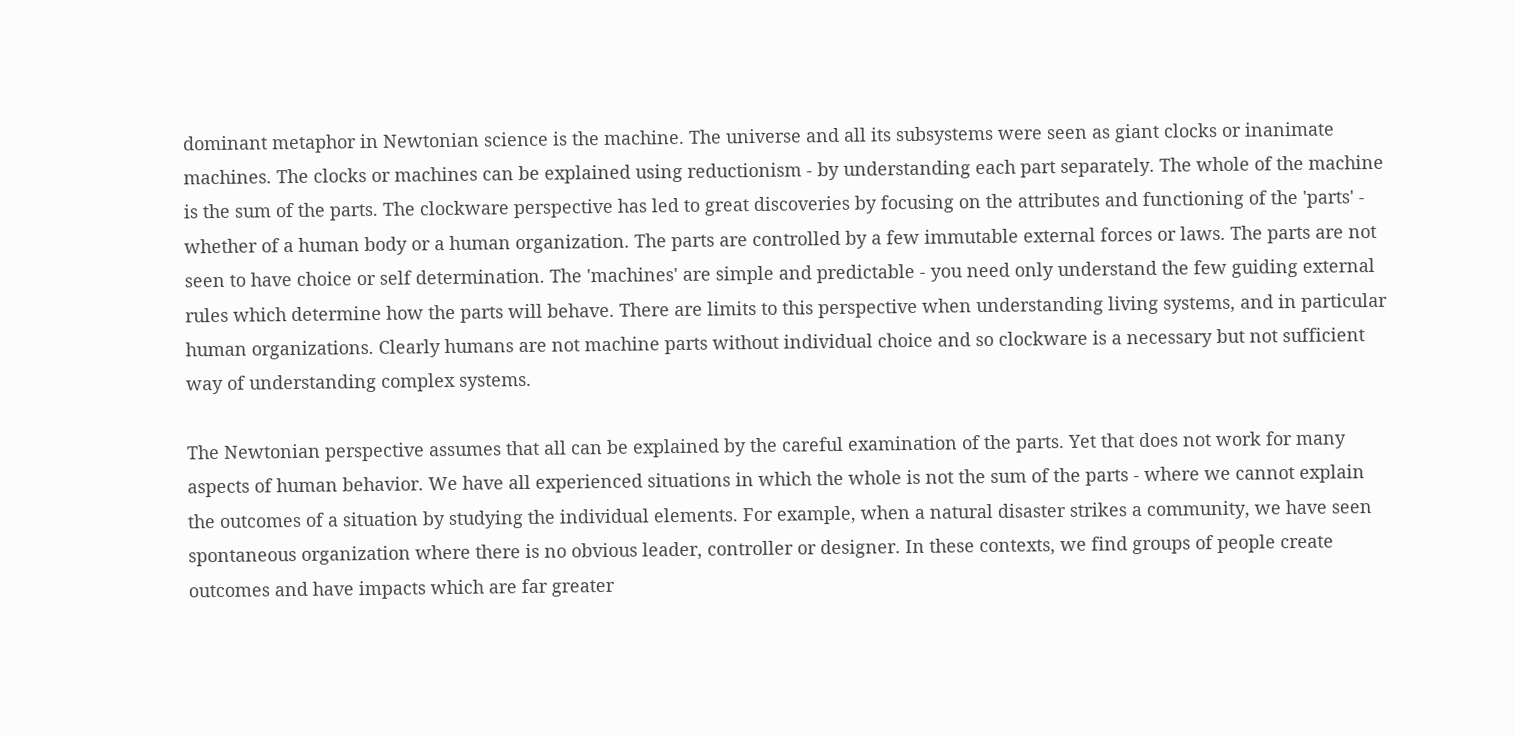dominant metaphor in Newtonian science is the machine. The universe and all its subsystems were seen as giant clocks or inanimate machines. The clocks or machines can be explained using reductionism - by understanding each part separately. The whole of the machine is the sum of the parts. The clockware perspective has led to great discoveries by focusing on the attributes and functioning of the 'parts' - whether of a human body or a human organization. The parts are controlled by a few immutable external forces or laws. The parts are not seen to have choice or self determination. The 'machines' are simple and predictable - you need only understand the few guiding external rules which determine how the parts will behave. There are limits to this perspective when understanding living systems, and in particular human organizations. Clearly humans are not machine parts without individual choice and so clockware is a necessary but not sufficient way of understanding complex systems.

The Newtonian perspective assumes that all can be explained by the careful examination of the parts. Yet that does not work for many aspects of human behavior. We have all experienced situations in which the whole is not the sum of the parts - where we cannot explain the outcomes of a situation by studying the individual elements. For example, when a natural disaster strikes a community, we have seen spontaneous organization where there is no obvious leader, controller or designer. In these contexts, we find groups of people create outcomes and have impacts which are far greater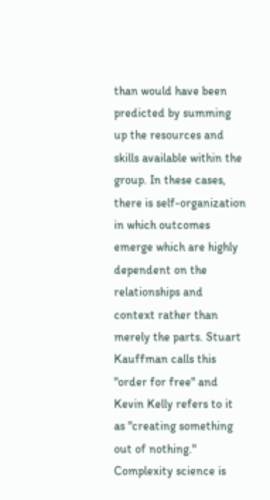than would have been predicted by summing up the resources and skills available within the group. In these cases, there is self-organization in which outcomes emerge which are highly dependent on the relationships and context rather than merely the parts. Stuart Kauffman calls this "order for free" and Kevin Kelly refers to it as "creating something out of nothing." Complexity science is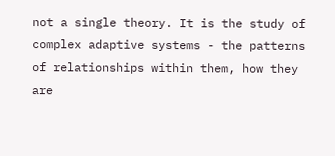not a single theory. It is the study of complex adaptive systems - the patterns of relationships within them, how they are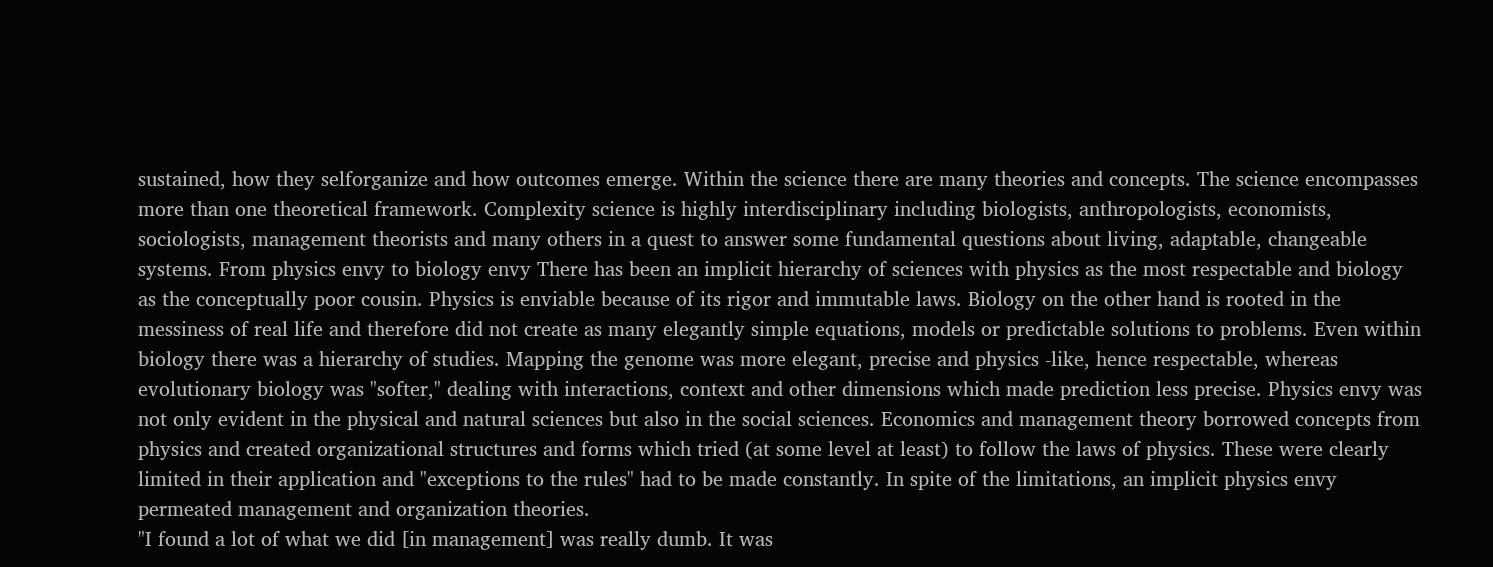sustained, how they selforganize and how outcomes emerge. Within the science there are many theories and concepts. The science encompasses more than one theoretical framework. Complexity science is highly interdisciplinary including biologists, anthropologists, economists, sociologists, management theorists and many others in a quest to answer some fundamental questions about living, adaptable, changeable systems. From physics envy to biology envy There has been an implicit hierarchy of sciences with physics as the most respectable and biology as the conceptually poor cousin. Physics is enviable because of its rigor and immutable laws. Biology on the other hand is rooted in the messiness of real life and therefore did not create as many elegantly simple equations, models or predictable solutions to problems. Even within biology there was a hierarchy of studies. Mapping the genome was more elegant, precise and physics -like, hence respectable, whereas evolutionary biology was "softer," dealing with interactions, context and other dimensions which made prediction less precise. Physics envy was not only evident in the physical and natural sciences but also in the social sciences. Economics and management theory borrowed concepts from physics and created organizational structures and forms which tried (at some level at least) to follow the laws of physics. These were clearly limited in their application and "exceptions to the rules" had to be made constantly. In spite of the limitations, an implicit physics envy permeated management and organization theories.
"I found a lot of what we did [in management] was really dumb. It was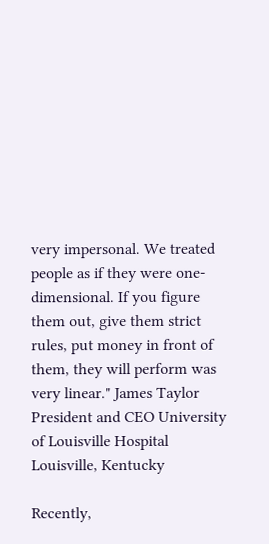very impersonal. We treated people as if they were one-dimensional. If you figure them out, give them strict rules, put money in front of them, they will perform was very linear." James Taylor President and CEO University of Louisville Hospital Louisville, Kentucky

Recently,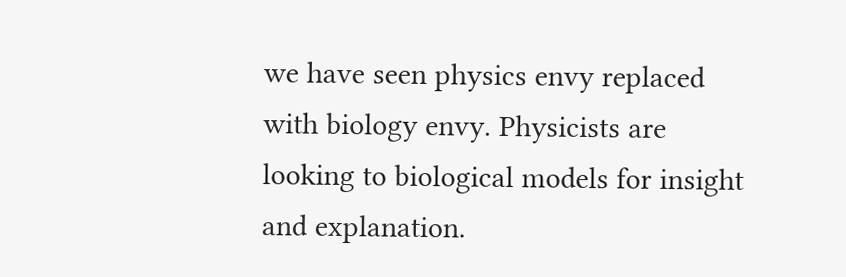we have seen physics envy replaced with biology envy. Physicists are looking to biological models for insight and explanation.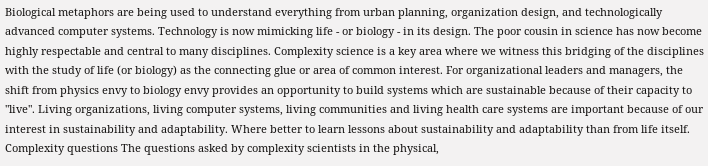Biological metaphors are being used to understand everything from urban planning, organization design, and technologically advanced computer systems. Technology is now mimicking life - or biology - in its design. The poor cousin in science has now become highly respectable and central to many disciplines. Complexity science is a key area where we witness this bridging of the disciplines with the study of life (or biology) as the connecting glue or area of common interest. For organizational leaders and managers, the shift from physics envy to biology envy provides an opportunity to build systems which are sustainable because of their capacity to "live". Living organizations, living computer systems, living communities and living health care systems are important because of our interest in sustainability and adaptability. Where better to learn lessons about sustainability and adaptability than from life itself. Complexity questions The questions asked by complexity scientists in the physical,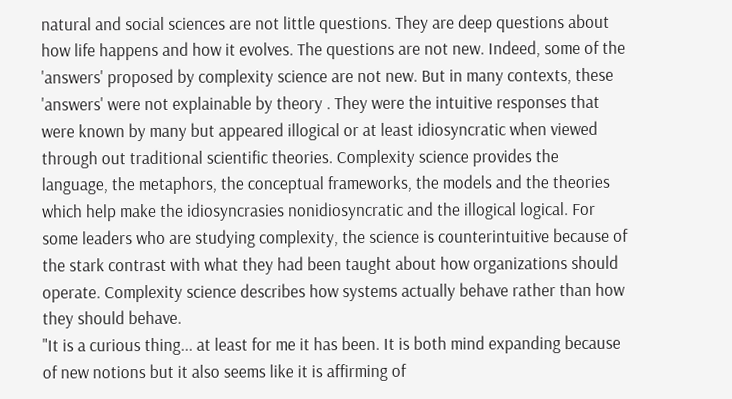natural and social sciences are not little questions. They are deep questions about how life happens and how it evolves. The questions are not new. Indeed, some of the 'answers' proposed by complexity science are not new. But in many contexts, these 'answers' were not explainable by theory . They were the intuitive responses that were known by many but appeared illogical or at least idiosyncratic when viewed through out traditional scientific theories. Complexity science provides the language, the metaphors, the conceptual frameworks, the models and the theories which help make the idiosyncrasies nonidiosyncratic and the illogical logical. For some leaders who are studying complexity, the science is counterintuitive because of the stark contrast with what they had been taught about how organizations should operate. Complexity science describes how systems actually behave rather than how they should behave.
"It is a curious thing... at least for me it has been. It is both mind expanding because of new notions but it also seems like it is affirming of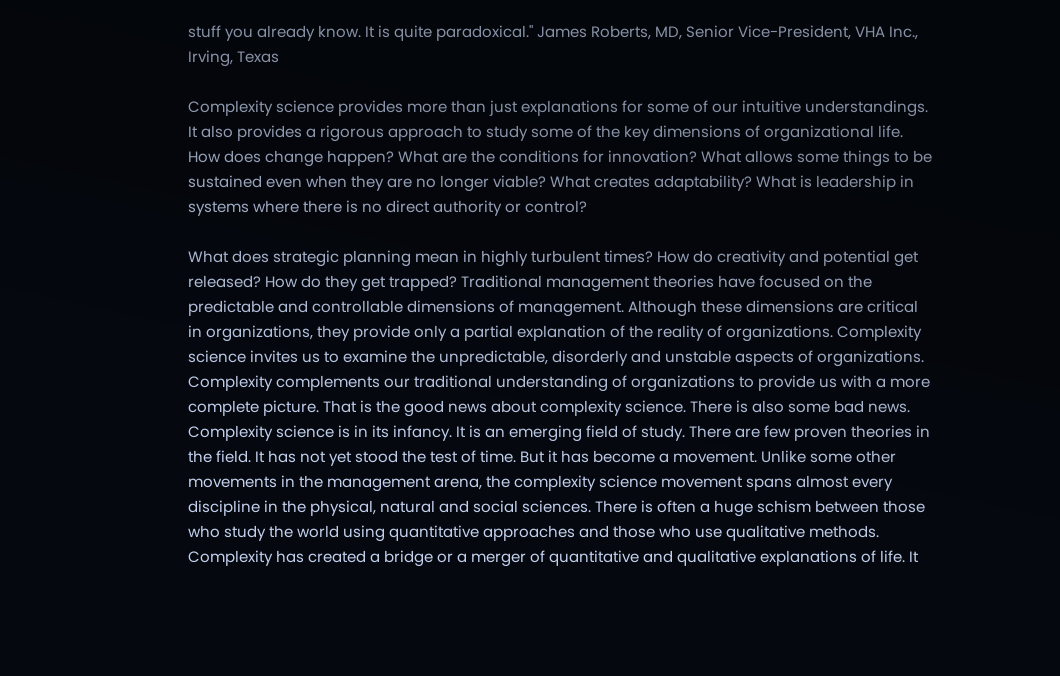stuff you already know. It is quite paradoxical." James Roberts, MD, Senior Vice-President, VHA Inc., Irving, Texas

Complexity science provides more than just explanations for some of our intuitive understandings. It also provides a rigorous approach to study some of the key dimensions of organizational life. How does change happen? What are the conditions for innovation? What allows some things to be sustained even when they are no longer viable? What creates adaptability? What is leadership in systems where there is no direct authority or control?

What does strategic planning mean in highly turbulent times? How do creativity and potential get released? How do they get trapped? Traditional management theories have focused on the predictable and controllable dimensions of management. Although these dimensions are critical in organizations, they provide only a partial explanation of the reality of organizations. Complexity science invites us to examine the unpredictable, disorderly and unstable aspects of organizations. Complexity complements our traditional understanding of organizations to provide us with a more complete picture. That is the good news about complexity science. There is also some bad news. Complexity science is in its infancy. It is an emerging field of study. There are few proven theories in the field. It has not yet stood the test of time. But it has become a movement. Unlike some other movements in the management arena, the complexity science movement spans almost every discipline in the physical, natural and social sciences. There is often a huge schism between those who study the world using quantitative approaches and those who use qualitative methods. Complexity has created a bridge or a merger of quantitative and qualitative explanations of life. It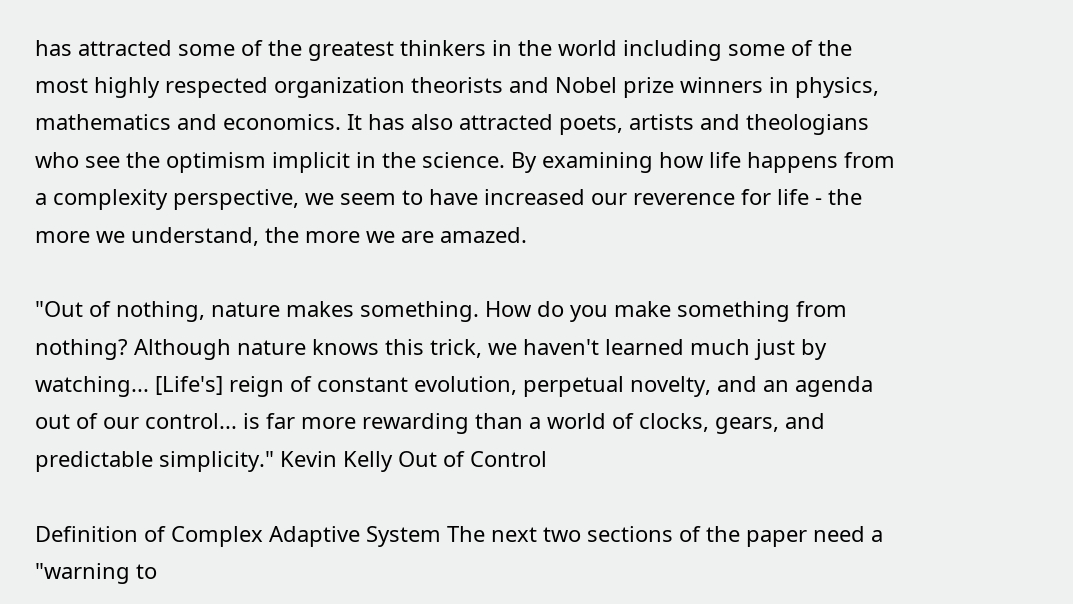has attracted some of the greatest thinkers in the world including some of the most highly respected organization theorists and Nobel prize winners in physics, mathematics and economics. It has also attracted poets, artists and theologians who see the optimism implicit in the science. By examining how life happens from a complexity perspective, we seem to have increased our reverence for life - the more we understand, the more we are amazed.

"Out of nothing, nature makes something. How do you make something from nothing? Although nature knows this trick, we haven't learned much just by watching... [Life's] reign of constant evolution, perpetual novelty, and an agenda out of our control... is far more rewarding than a world of clocks, gears, and predictable simplicity." Kevin Kelly Out of Control

Definition of Complex Adaptive System The next two sections of the paper need a "warning to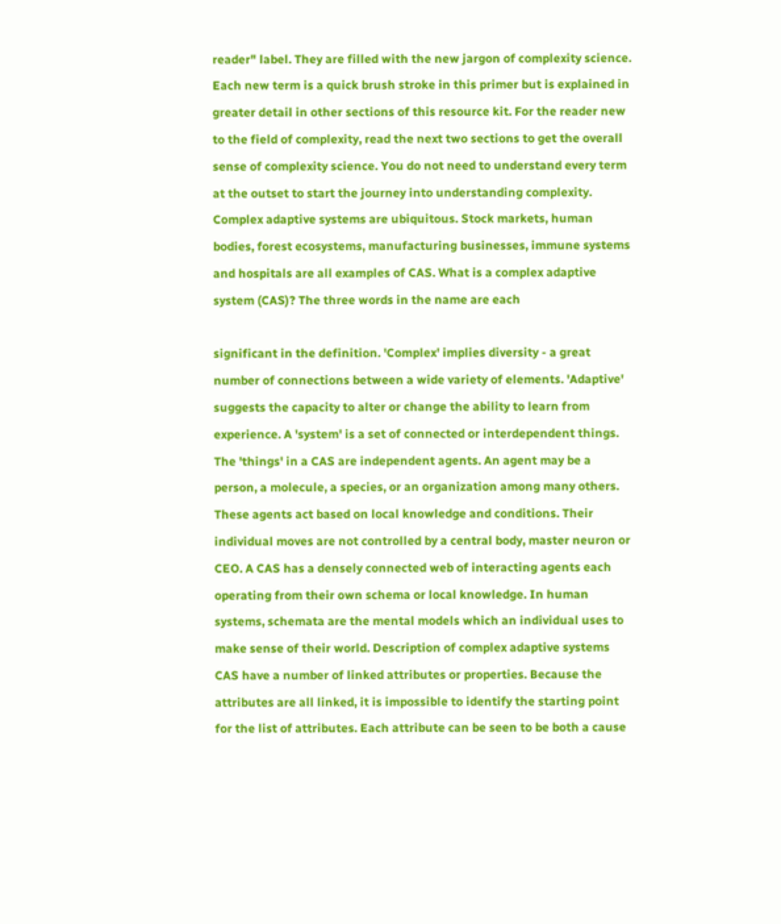reader" label. They are filled with the new jargon of complexity science. Each new term is a quick brush stroke in this primer but is explained in greater detail in other sections of this resource kit. For the reader new to the field of complexity, read the next two sections to get the overall sense of complexity science. You do not need to understand every term at the outset to start the journey into understanding complexity. Complex adaptive systems are ubiquitous. Stock markets, human bodies, forest ecosystems, manufacturing businesses, immune systems and hospitals are all examples of CAS. What is a complex adaptive system (CAS)? The three words in the name are each

significant in the definition. 'Complex' implies diversity - a great number of connections between a wide variety of elements. 'Adaptive' suggests the capacity to alter or change the ability to learn from experience. A 'system' is a set of connected or interdependent things. The 'things' in a CAS are independent agents. An agent may be a person, a molecule, a species, or an organization among many others. These agents act based on local knowledge and conditions. Their individual moves are not controlled by a central body, master neuron or CEO. A CAS has a densely connected web of interacting agents each operating from their own schema or local knowledge. In human systems, schemata are the mental models which an individual uses to make sense of their world. Description of complex adaptive systems CAS have a number of linked attributes or properties. Because the attributes are all linked, it is impossible to identify the starting point for the list of attributes. Each attribute can be seen to be both a cause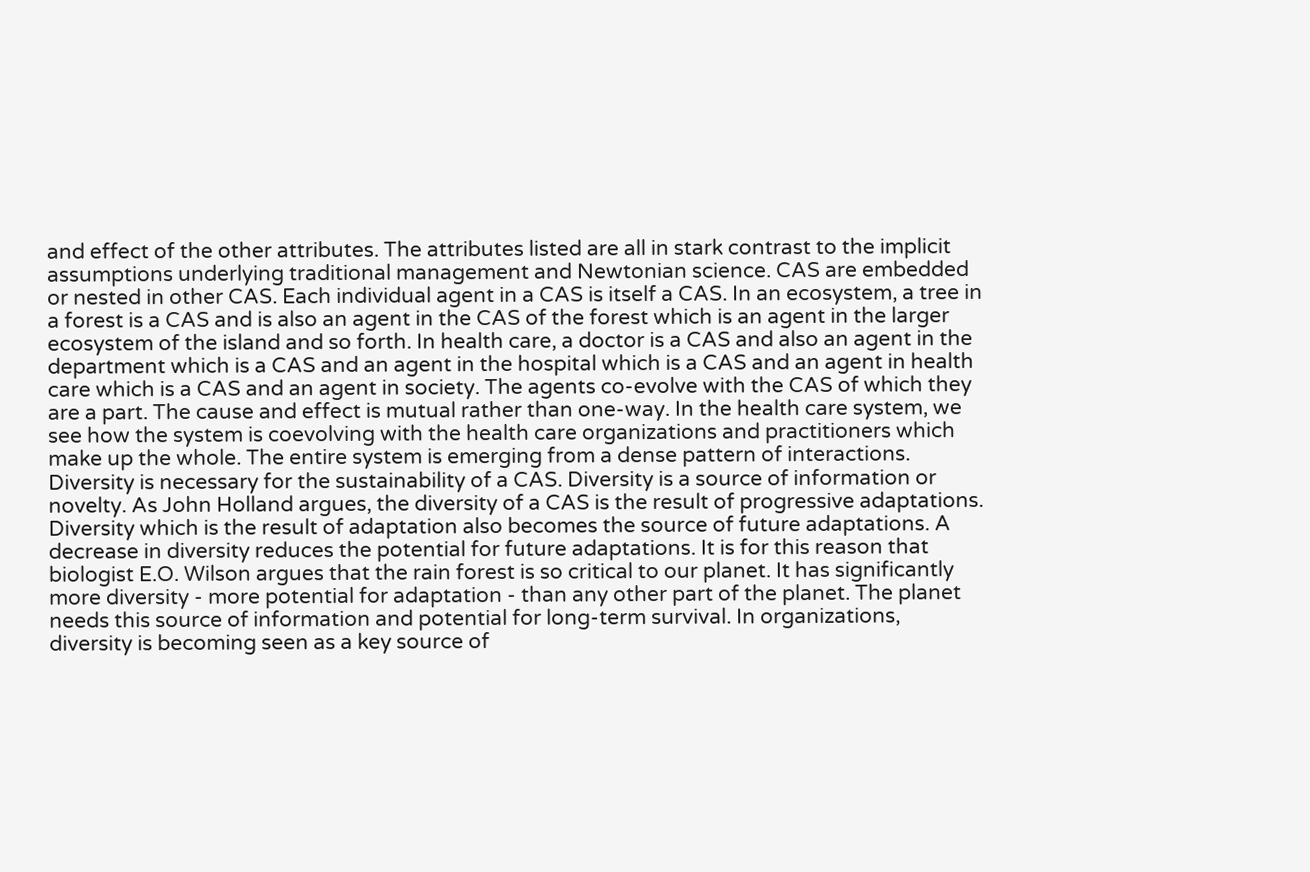and effect of the other attributes. The attributes listed are all in stark contrast to the implicit assumptions underlying traditional management and Newtonian science. CAS are embedded or nested in other CAS. Each individual agent in a CAS is itself a CAS. In an ecosystem, a tree in a forest is a CAS and is also an agent in the CAS of the forest which is an agent in the larger ecosystem of the island and so forth. In health care, a doctor is a CAS and also an agent in the department which is a CAS and an agent in the hospital which is a CAS and an agent in health care which is a CAS and an agent in society. The agents co-evolve with the CAS of which they are a part. The cause and effect is mutual rather than one-way. In the health care system, we see how the system is coevolving with the health care organizations and practitioners which make up the whole. The entire system is emerging from a dense pattern of interactions. Diversity is necessary for the sustainability of a CAS. Diversity is a source of information or novelty. As John Holland argues, the diversity of a CAS is the result of progressive adaptations. Diversity which is the result of adaptation also becomes the source of future adaptations. A decrease in diversity reduces the potential for future adaptations. It is for this reason that biologist E.O. Wilson argues that the rain forest is so critical to our planet. It has significantly more diversity - more potential for adaptation - than any other part of the planet. The planet needs this source of information and potential for long-term survival. In organizations, diversity is becoming seen as a key source of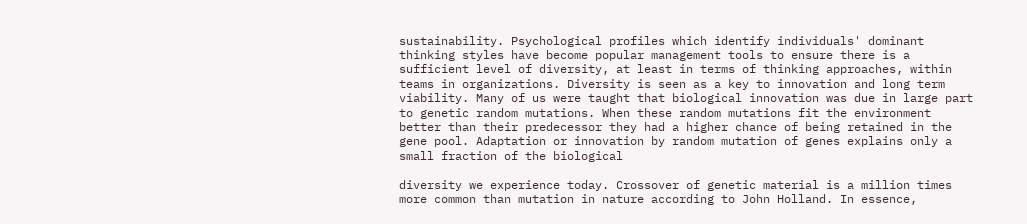sustainability. Psychological profiles which identify individuals' dominant thinking styles have become popular management tools to ensure there is a sufficient level of diversity, at least in terms of thinking approaches, within teams in organizations. Diversity is seen as a key to innovation and long term viability. Many of us were taught that biological innovation was due in large part to genetic random mutations. When these random mutations fit the environment better than their predecessor they had a higher chance of being retained in the gene pool. Adaptation or innovation by random mutation of genes explains only a small fraction of the biological

diversity we experience today. Crossover of genetic material is a million times more common than mutation in nature according to John Holland. In essence,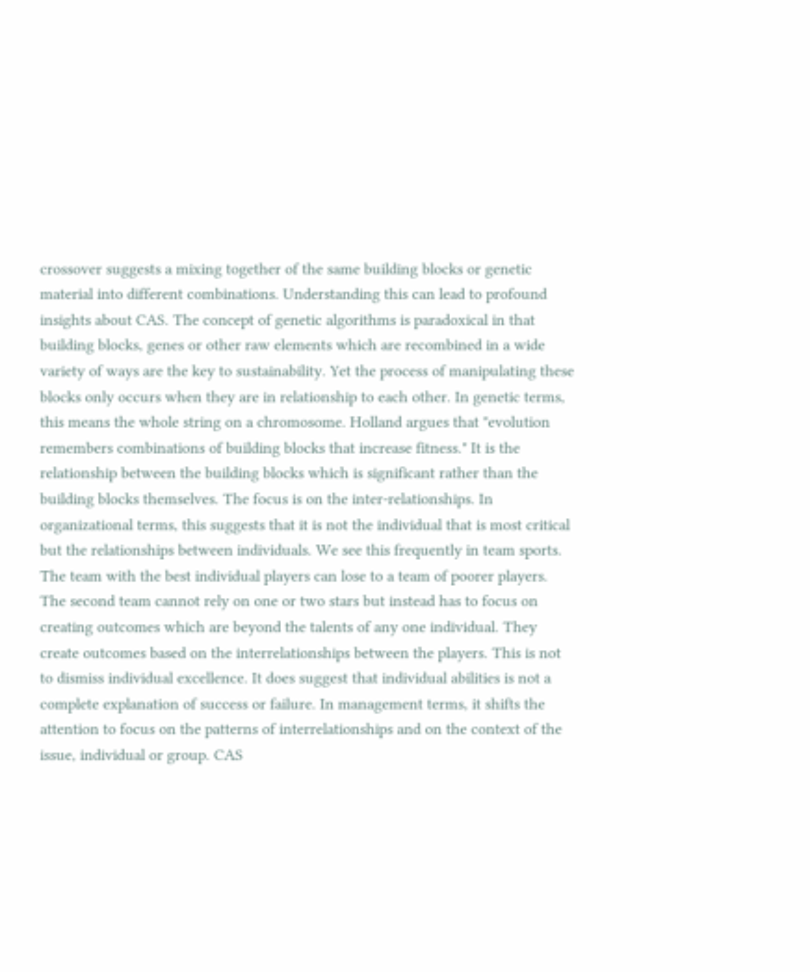crossover suggests a mixing together of the same building blocks or genetic material into different combinations. Understanding this can lead to profound insights about CAS. The concept of genetic algorithms is paradoxical in that building blocks, genes or other raw elements which are recombined in a wide variety of ways are the key to sustainability. Yet the process of manipulating these blocks only occurs when they are in relationship to each other. In genetic terms, this means the whole string on a chromosome. Holland argues that "evolution remembers combinations of building blocks that increase fitness." It is the relationship between the building blocks which is significant rather than the building blocks themselves. The focus is on the inter-relationships. In organizational terms, this suggests that it is not the individual that is most critical but the relationships between individuals. We see this frequently in team sports. The team with the best individual players can lose to a team of poorer players. The second team cannot rely on one or two stars but instead has to focus on creating outcomes which are beyond the talents of any one individual. They create outcomes based on the interrelationships between the players. This is not to dismiss individual excellence. It does suggest that individual abilities is not a complete explanation of success or failure. In management terms, it shifts the attention to focus on the patterns of interrelationships and on the context of the issue, individual or group. CAS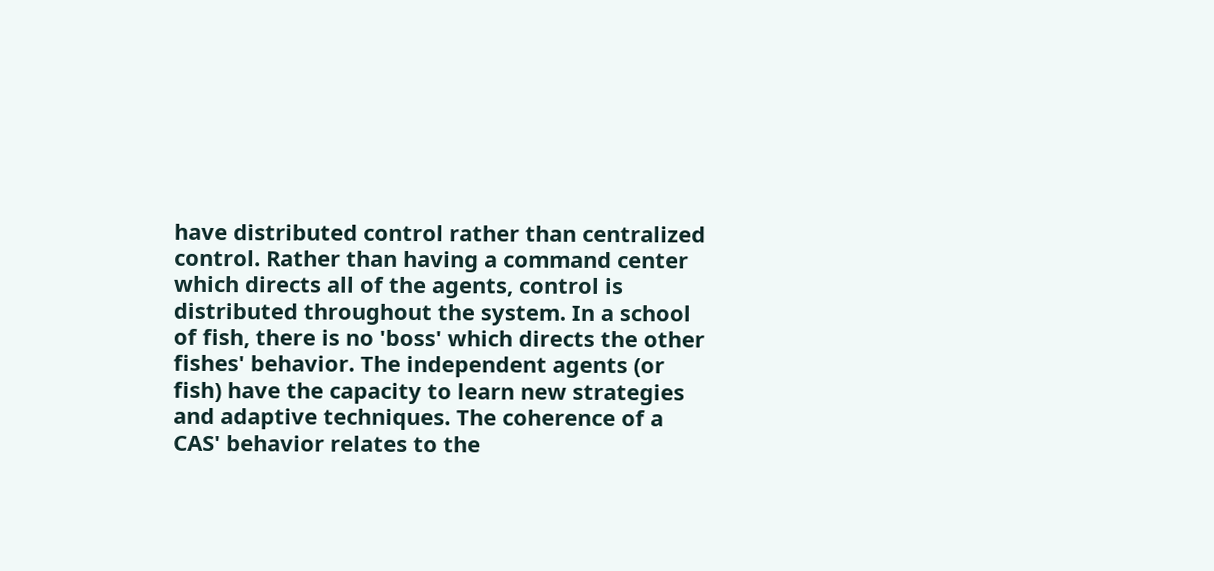have distributed control rather than centralized control. Rather than having a command center which directs all of the agents, control is distributed throughout the system. In a school of fish, there is no 'boss' which directs the other fishes' behavior. The independent agents (or fish) have the capacity to learn new strategies and adaptive techniques. The coherence of a CAS' behavior relates to the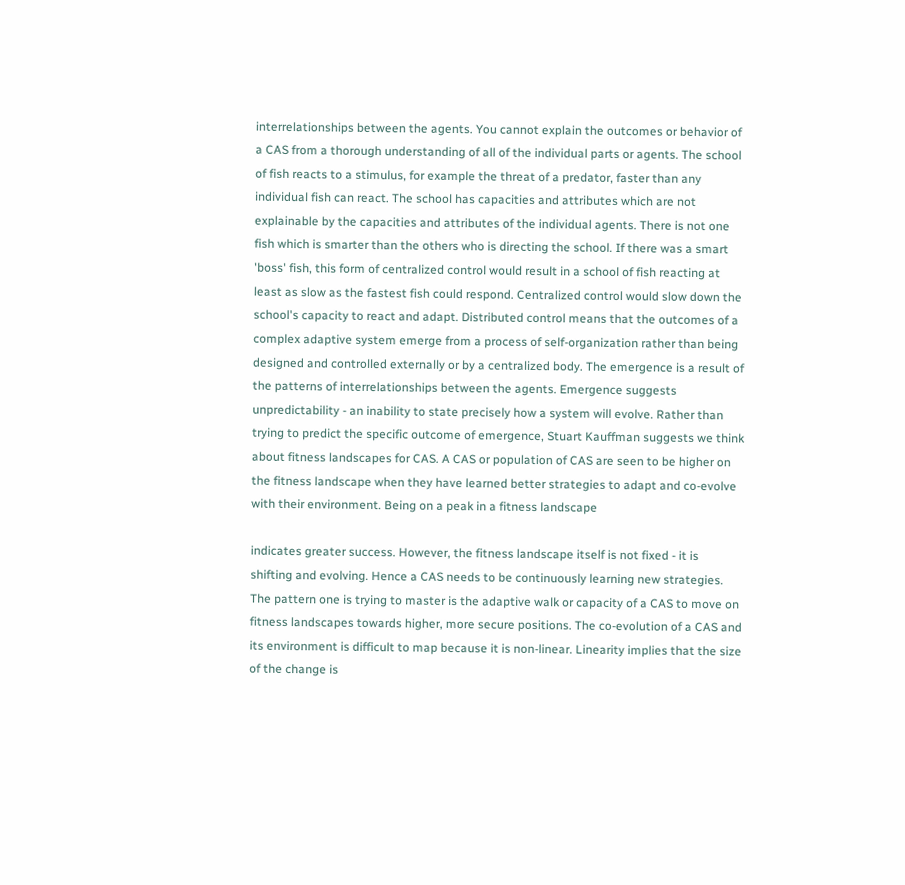interrelationships between the agents. You cannot explain the outcomes or behavior of a CAS from a thorough understanding of all of the individual parts or agents. The school of fish reacts to a stimulus, for example the threat of a predator, faster than any individual fish can react. The school has capacities and attributes which are not explainable by the capacities and attributes of the individual agents. There is not one fish which is smarter than the others who is directing the school. If there was a smart 'boss' fish, this form of centralized control would result in a school of fish reacting at least as slow as the fastest fish could respond. Centralized control would slow down the school's capacity to react and adapt. Distributed control means that the outcomes of a complex adaptive system emerge from a process of self-organization rather than being designed and controlled externally or by a centralized body. The emergence is a result of the patterns of interrelationships between the agents. Emergence suggests unpredictability - an inability to state precisely how a system will evolve. Rather than trying to predict the specific outcome of emergence, Stuart Kauffman suggests we think about fitness landscapes for CAS. A CAS or population of CAS are seen to be higher on the fitness landscape when they have learned better strategies to adapt and co-evolve with their environment. Being on a peak in a fitness landscape

indicates greater success. However, the fitness landscape itself is not fixed - it is shifting and evolving. Hence a CAS needs to be continuously learning new strategies. The pattern one is trying to master is the adaptive walk or capacity of a CAS to move on fitness landscapes towards higher, more secure positions. The co-evolution of a CAS and its environment is difficult to map because it is non-linear. Linearity implies that the size of the change is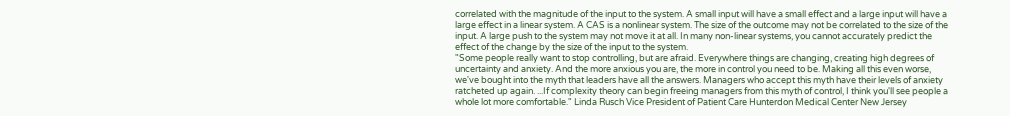correlated with the magnitude of the input to the system. A small input will have a small effect and a large input will have a large effect in a linear system. A CAS is a nonlinear system. The size of the outcome may not be correlated to the size of the input. A large push to the system may not move it at all. In many non-linear systems, you cannot accurately predict the effect of the change by the size of the input to the system.
"Some people really want to stop controlling, but are afraid. Everywhere things are changing, creating high degrees of uncertainty and anxiety. And the more anxious you are, the more in control you need to be. Making all this even worse, we've bought into the myth that leaders have all the answers. Managers who accept this myth have their levels of anxiety ratcheted up again. ...If complexity theory can begin freeing managers from this myth of control, I think you'll see people a whole lot more comfortable." Linda Rusch Vice President of Patient Care Hunterdon Medical Center New Jersey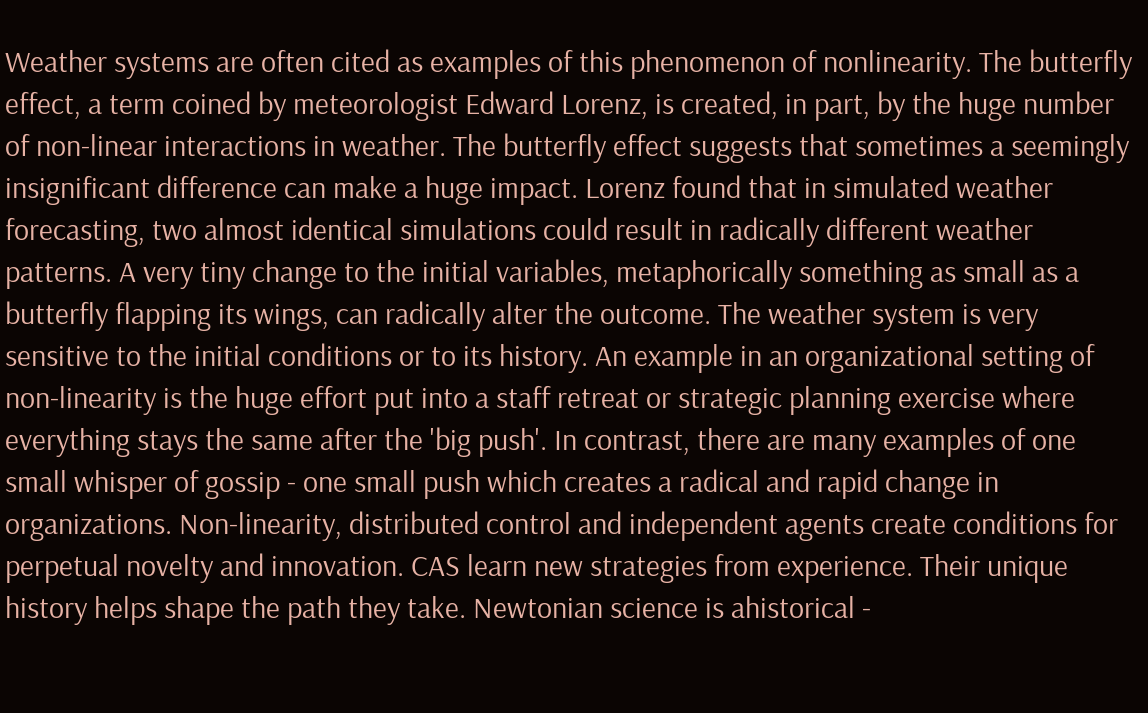Weather systems are often cited as examples of this phenomenon of nonlinearity. The butterfly effect, a term coined by meteorologist Edward Lorenz, is created, in part, by the huge number of non-linear interactions in weather. The butterfly effect suggests that sometimes a seemingly insignificant difference can make a huge impact. Lorenz found that in simulated weather forecasting, two almost identical simulations could result in radically different weather patterns. A very tiny change to the initial variables, metaphorically something as small as a butterfly flapping its wings, can radically alter the outcome. The weather system is very sensitive to the initial conditions or to its history. An example in an organizational setting of non-linearity is the huge effort put into a staff retreat or strategic planning exercise where everything stays the same after the 'big push'. In contrast, there are many examples of one small whisper of gossip - one small push which creates a radical and rapid change in organizations. Non-linearity, distributed control and independent agents create conditions for perpetual novelty and innovation. CAS learn new strategies from experience. Their unique history helps shape the path they take. Newtonian science is ahistorical -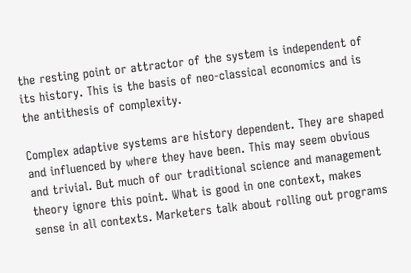the resting point or attractor of the system is independent of its history. This is the basis of neo-classical economics and is the antithesis of complexity.

Complex adaptive systems are history dependent. They are shaped and influenced by where they have been. This may seem obvious and trivial. But much of our traditional science and management theory ignore this point. What is good in one context, makes sense in all contexts. Marketers talk about rolling out programs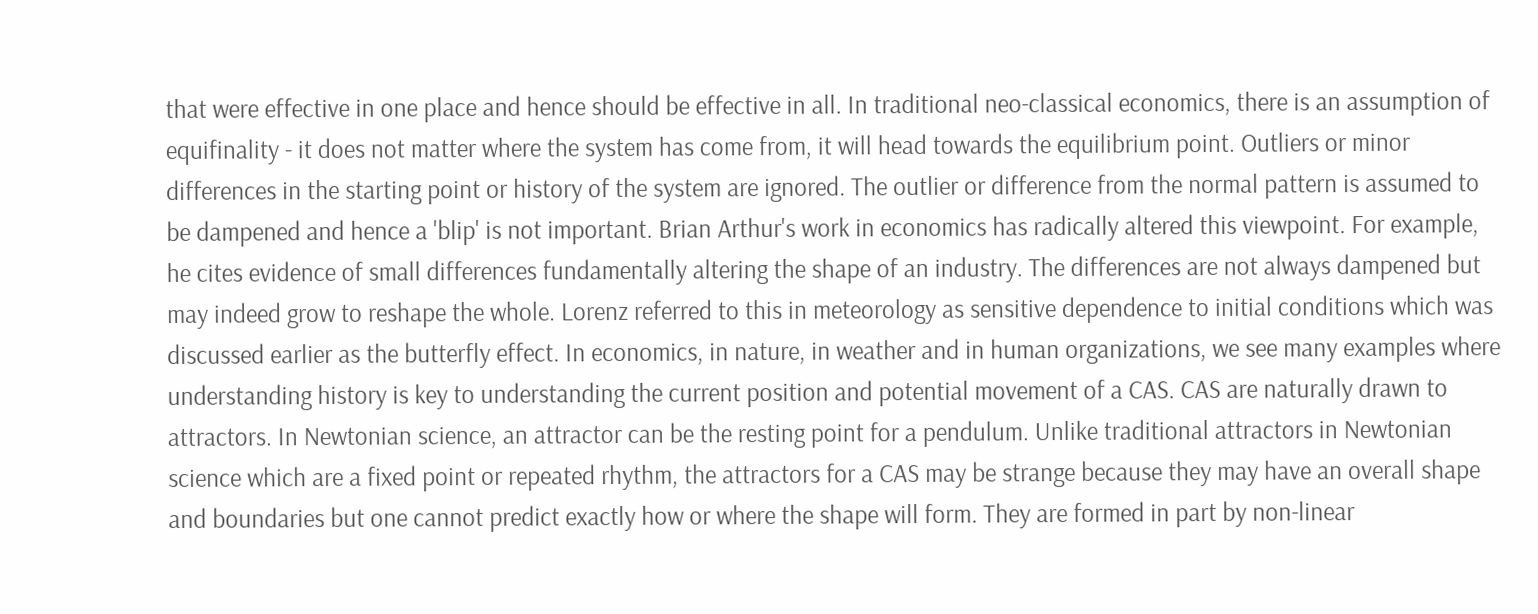that were effective in one place and hence should be effective in all. In traditional neo-classical economics, there is an assumption of equifinality - it does not matter where the system has come from, it will head towards the equilibrium point. Outliers or minor differences in the starting point or history of the system are ignored. The outlier or difference from the normal pattern is assumed to be dampened and hence a 'blip' is not important. Brian Arthur's work in economics has radically altered this viewpoint. For example, he cites evidence of small differences fundamentally altering the shape of an industry. The differences are not always dampened but may indeed grow to reshape the whole. Lorenz referred to this in meteorology as sensitive dependence to initial conditions which was discussed earlier as the butterfly effect. In economics, in nature, in weather and in human organizations, we see many examples where understanding history is key to understanding the current position and potential movement of a CAS. CAS are naturally drawn to attractors. In Newtonian science, an attractor can be the resting point for a pendulum. Unlike traditional attractors in Newtonian science which are a fixed point or repeated rhythm, the attractors for a CAS may be strange because they may have an overall shape and boundaries but one cannot predict exactly how or where the shape will form. They are formed in part by non-linear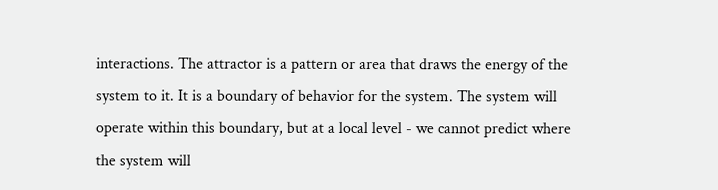interactions. The attractor is a pattern or area that draws the energy of the system to it. It is a boundary of behavior for the system. The system will operate within this boundary, but at a local level - we cannot predict where the system will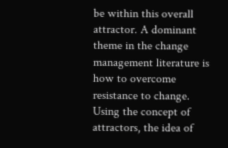be within this overall attractor. A dominant theme in the change management literature is how to overcome resistance to change. Using the concept of attractors, the idea of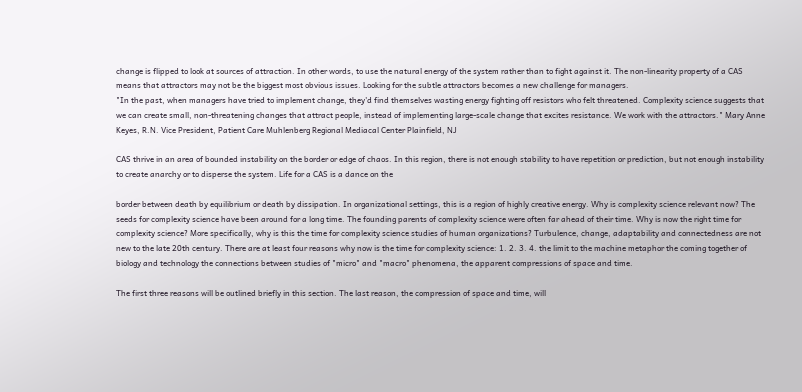change is flipped to look at sources of attraction. In other words, to use the natural energy of the system rather than to fight against it. The non-linearity property of a CAS means that attractors may not be the biggest most obvious issues. Looking for the subtle attractors becomes a new challenge for managers.
"In the past, when managers have tried to implement change, they'd find themselves wasting energy fighting off resistors who felt threatened. Complexity science suggests that we can create small, non-threatening changes that attract people, instead of implementing large-scale change that excites resistance. We work with the attractors." Mary Anne Keyes, R.N. Vice President, Patient Care Muhlenberg Regional Mediacal Center Plainfield, NJ

CAS thrive in an area of bounded instability on the border or edge of chaos. In this region, there is not enough stability to have repetition or prediction, but not enough instability to create anarchy or to disperse the system. Life for a CAS is a dance on the

border between death by equilibrium or death by dissipation. In organizational settings, this is a region of highly creative energy. Why is complexity science relevant now? The seeds for complexity science have been around for a long time. The founding parents of complexity science were often far ahead of their time. Why is now the right time for complexity science? More specifically, why is this the time for complexity science studies of human organizations? Turbulence, change, adaptability and connectedness are not new to the late 20th century. There are at least four reasons why now is the time for complexity science: 1. 2. 3. 4. the limit to the machine metaphor the coming together of biology and technology the connections between studies of "micro" and "macro" phenomena, the apparent compressions of space and time.

The first three reasons will be outlined briefly in this section. The last reason, the compression of space and time, will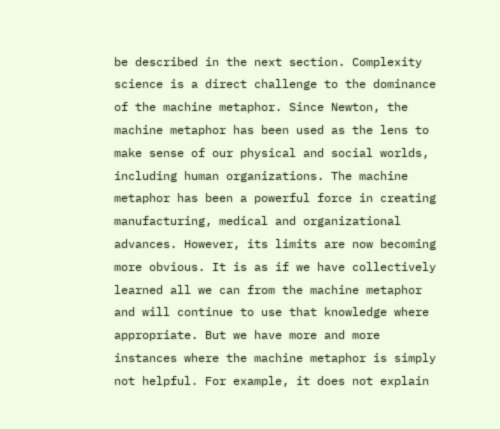be described in the next section. Complexity science is a direct challenge to the dominance of the machine metaphor. Since Newton, the machine metaphor has been used as the lens to make sense of our physical and social worlds, including human organizations. The machine metaphor has been a powerful force in creating manufacturing, medical and organizational advances. However, its limits are now becoming more obvious. It is as if we have collectively learned all we can from the machine metaphor and will continue to use that knowledge where appropriate. But we have more and more instances where the machine metaphor is simply not helpful. For example, it does not explain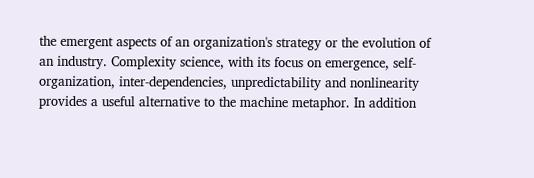the emergent aspects of an organization's strategy or the evolution of an industry. Complexity science, with its focus on emergence, self-organization, inter-dependencies, unpredictability and nonlinearity provides a useful alternative to the machine metaphor. In addition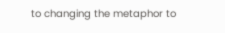to changing the metaphor to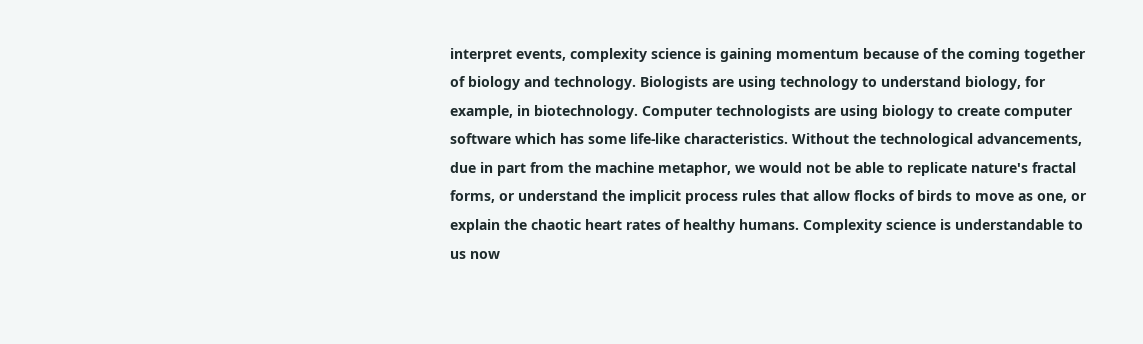interpret events, complexity science is gaining momentum because of the coming together of biology and technology. Biologists are using technology to understand biology, for example, in biotechnology. Computer technologists are using biology to create computer software which has some life-like characteristics. Without the technological advancements, due in part from the machine metaphor, we would not be able to replicate nature's fractal forms, or understand the implicit process rules that allow flocks of birds to move as one, or explain the chaotic heart rates of healthy humans. Complexity science is understandable to us now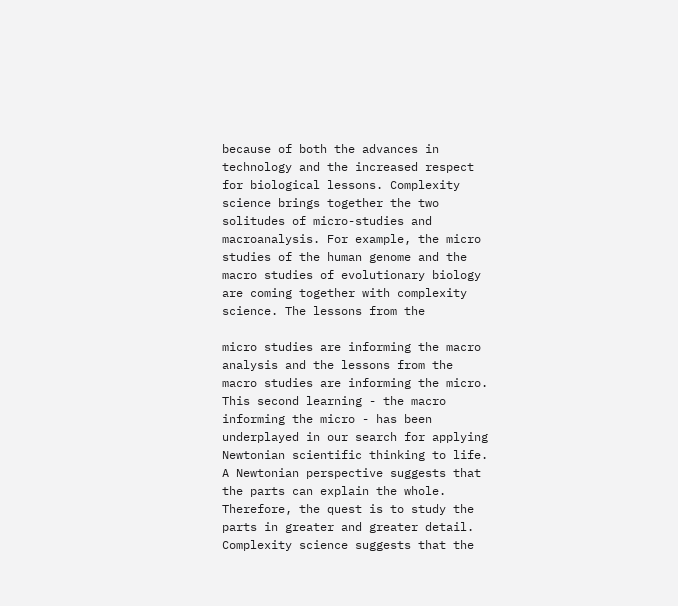because of both the advances in technology and the increased respect for biological lessons. Complexity science brings together the two solitudes of micro-studies and macroanalysis. For example, the micro studies of the human genome and the macro studies of evolutionary biology are coming together with complexity science. The lessons from the

micro studies are informing the macro analysis and the lessons from the macro studies are informing the micro. This second learning - the macro informing the micro - has been underplayed in our search for applying Newtonian scientific thinking to life. A Newtonian perspective suggests that the parts can explain the whole. Therefore, the quest is to study the parts in greater and greater detail. Complexity science suggests that the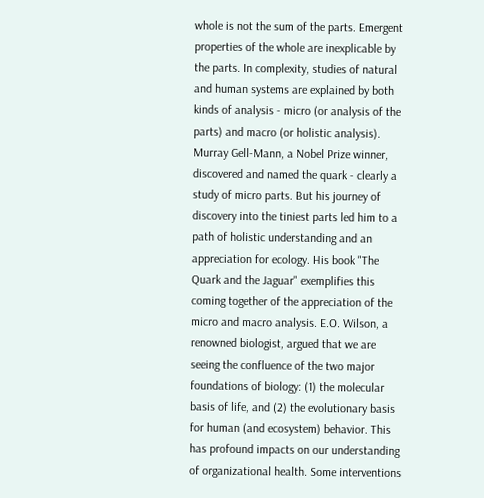whole is not the sum of the parts. Emergent properties of the whole are inexplicable by the parts. In complexity, studies of natural and human systems are explained by both kinds of analysis - micro (or analysis of the parts) and macro (or holistic analysis). Murray Gell-Mann, a Nobel Prize winner, discovered and named the quark - clearly a study of micro parts. But his journey of discovery into the tiniest parts led him to a path of holistic understanding and an appreciation for ecology. His book "The Quark and the Jaguar" exemplifies this coming together of the appreciation of the micro and macro analysis. E.O. Wilson, a renowned biologist, argued that we are seeing the confluence of the two major foundations of biology: (1) the molecular basis of life, and (2) the evolutionary basis for human (and ecosystem) behavior. This has profound impacts on our understanding of organizational health. Some interventions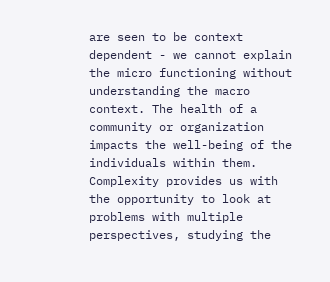are seen to be context dependent - we cannot explain the micro functioning without understanding the macro context. The health of a community or organization impacts the well-being of the individuals within them. Complexity provides us with the opportunity to look at problems with multiple perspectives, studying the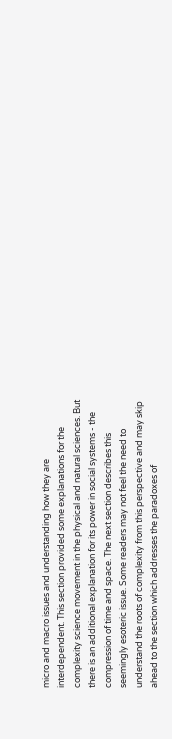micro and macro issues and understanding how they are interdependent. This section provided some explanations for the complexity science movement in the physical and natural sciences. But there is an additional explanation for its power in social systems - the compression of time and space. The next section describes this seemingly esoteric issue. Some readers may not feel the need to understand the roots of complexity from this perspective and may skip ahead to the section which addresses the paradoxes of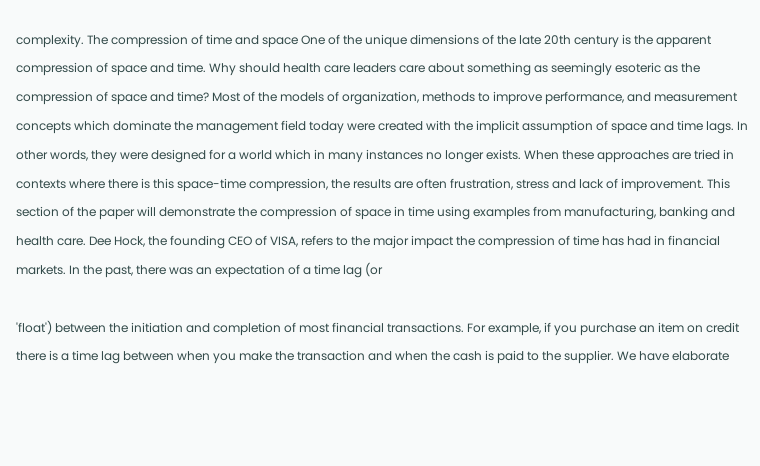complexity. The compression of time and space One of the unique dimensions of the late 20th century is the apparent compression of space and time. Why should health care leaders care about something as seemingly esoteric as the compression of space and time? Most of the models of organization, methods to improve performance, and measurement concepts which dominate the management field today were created with the implicit assumption of space and time lags. In other words, they were designed for a world which in many instances no longer exists. When these approaches are tried in contexts where there is this space-time compression, the results are often frustration, stress and lack of improvement. This section of the paper will demonstrate the compression of space in time using examples from manufacturing, banking and health care. Dee Hock, the founding CEO of VISA, refers to the major impact the compression of time has had in financial markets. In the past, there was an expectation of a time lag (or

'float') between the initiation and completion of most financial transactions. For example, if you purchase an item on credit there is a time lag between when you make the transaction and when the cash is paid to the supplier. We have elaborate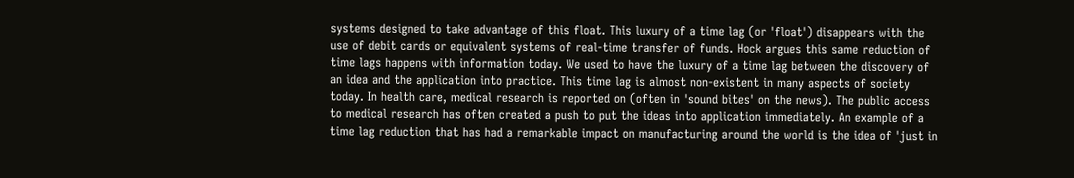systems designed to take advantage of this float. This luxury of a time lag (or 'float') disappears with the use of debit cards or equivalent systems of real-time transfer of funds. Hock argues this same reduction of time lags happens with information today. We used to have the luxury of a time lag between the discovery of an idea and the application into practice. This time lag is almost non-existent in many aspects of society today. In health care, medical research is reported on (often in 'sound bites' on the news). The public access to medical research has often created a push to put the ideas into application immediately. An example of a time lag reduction that has had a remarkable impact on manufacturing around the world is the idea of 'just in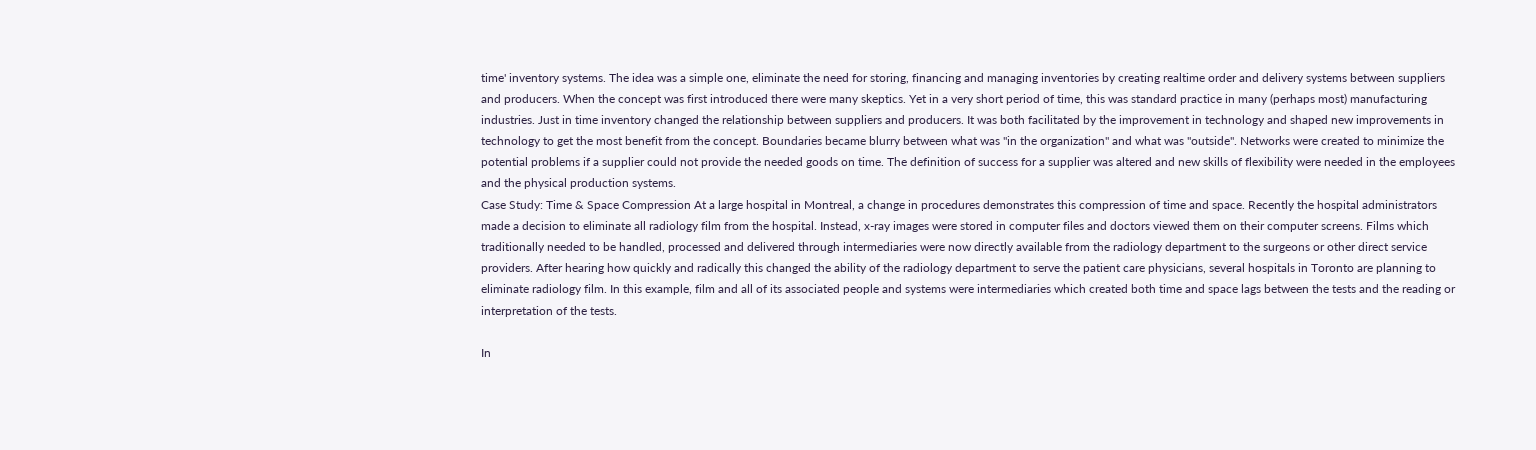time' inventory systems. The idea was a simple one, eliminate the need for storing, financing and managing inventories by creating realtime order and delivery systems between suppliers and producers. When the concept was first introduced there were many skeptics. Yet in a very short period of time, this was standard practice in many (perhaps most) manufacturing industries. Just in time inventory changed the relationship between suppliers and producers. It was both facilitated by the improvement in technology and shaped new improvements in technology to get the most benefit from the concept. Boundaries became blurry between what was "in the organization" and what was "outside". Networks were created to minimize the potential problems if a supplier could not provide the needed goods on time. The definition of success for a supplier was altered and new skills of flexibility were needed in the employees and the physical production systems.
Case Study: Time & Space Compression At a large hospital in Montreal, a change in procedures demonstrates this compression of time and space. Recently the hospital administrators made a decision to eliminate all radiology film from the hospital. Instead, x-ray images were stored in computer files and doctors viewed them on their computer screens. Films which traditionally needed to be handled, processed and delivered through intermediaries were now directly available from the radiology department to the surgeons or other direct service providers. After hearing how quickly and radically this changed the ability of the radiology department to serve the patient care physicians, several hospitals in Toronto are planning to eliminate radiology film. In this example, film and all of its associated people and systems were intermediaries which created both time and space lags between the tests and the reading or interpretation of the tests.

In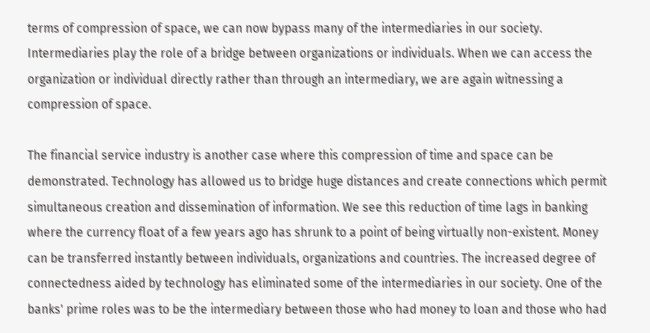terms of compression of space, we can now bypass many of the intermediaries in our society. Intermediaries play the role of a bridge between organizations or individuals. When we can access the organization or individual directly rather than through an intermediary, we are again witnessing a compression of space.

The financial service industry is another case where this compression of time and space can be demonstrated. Technology has allowed us to bridge huge distances and create connections which permit simultaneous creation and dissemination of information. We see this reduction of time lags in banking where the currency float of a few years ago has shrunk to a point of being virtually non-existent. Money can be transferred instantly between individuals, organizations and countries. The increased degree of connectedness aided by technology has eliminated some of the intermediaries in our society. One of the banks' prime roles was to be the intermediary between those who had money to loan and those who had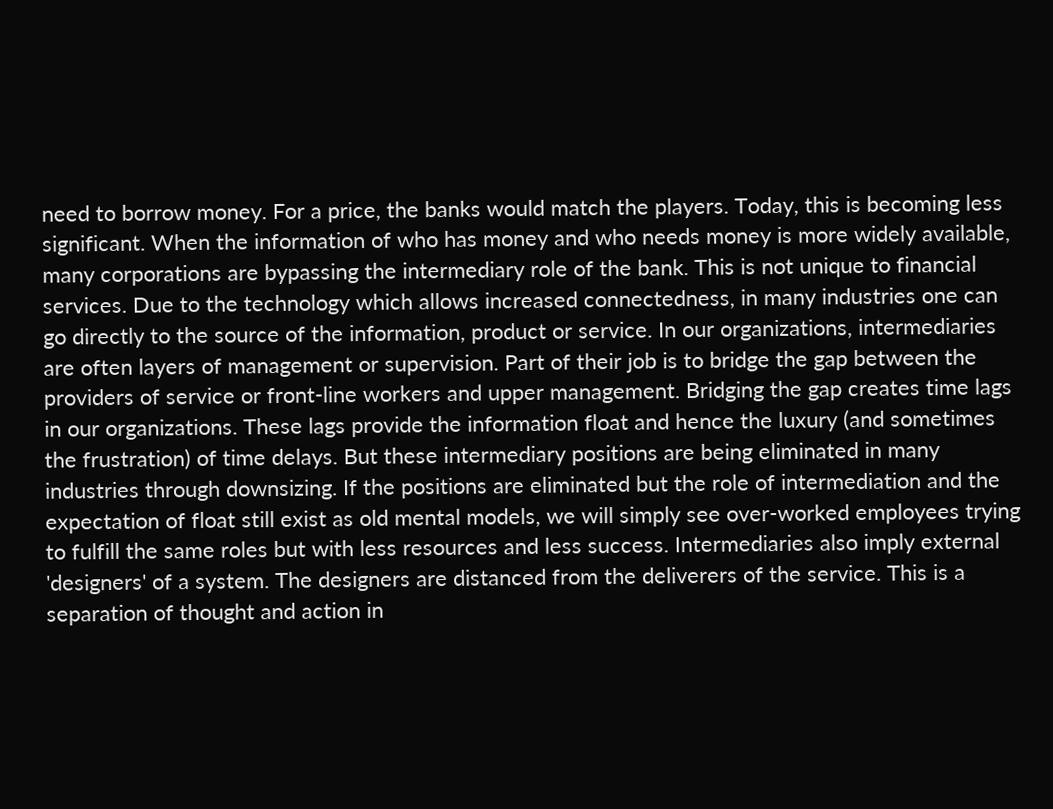need to borrow money. For a price, the banks would match the players. Today, this is becoming less significant. When the information of who has money and who needs money is more widely available, many corporations are bypassing the intermediary role of the bank. This is not unique to financial services. Due to the technology which allows increased connectedness, in many industries one can go directly to the source of the information, product or service. In our organizations, intermediaries are often layers of management or supervision. Part of their job is to bridge the gap between the providers of service or front-line workers and upper management. Bridging the gap creates time lags in our organizations. These lags provide the information float and hence the luxury (and sometimes the frustration) of time delays. But these intermediary positions are being eliminated in many industries through downsizing. If the positions are eliminated but the role of intermediation and the expectation of float still exist as old mental models, we will simply see over-worked employees trying to fulfill the same roles but with less resources and less success. Intermediaries also imply external 'designers' of a system. The designers are distanced from the deliverers of the service. This is a separation of thought and action in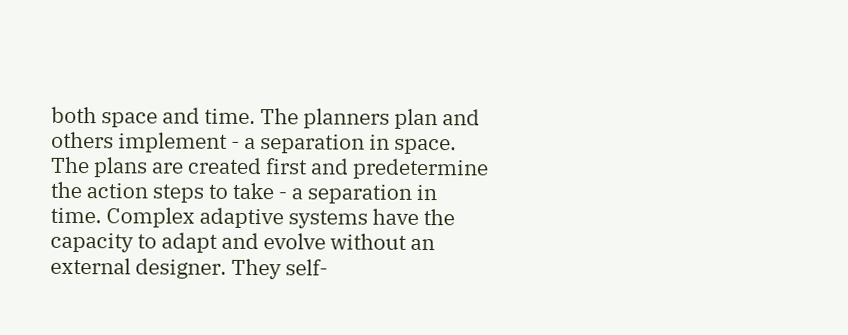both space and time. The planners plan and others implement - a separation in space. The plans are created first and predetermine the action steps to take - a separation in time. Complex adaptive systems have the capacity to adapt and evolve without an external designer. They self-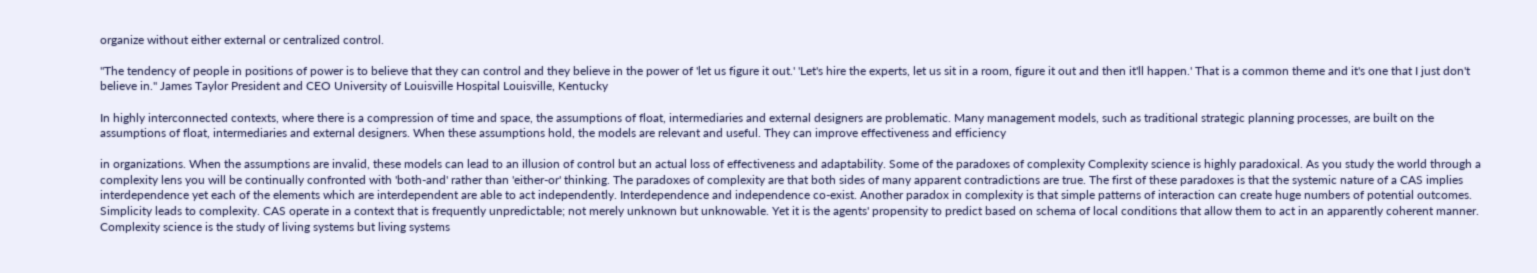organize without either external or centralized control.

"The tendency of people in positions of power is to believe that they can control and they believe in the power of 'let us figure it out.' 'Let's hire the experts, let us sit in a room, figure it out and then it'll happen.' That is a common theme and it's one that I just don't believe in." James Taylor President and CEO University of Louisville Hospital Louisville, Kentucky

In highly interconnected contexts, where there is a compression of time and space, the assumptions of float, intermediaries and external designers are problematic. Many management models, such as traditional strategic planning processes, are built on the assumptions of float, intermediaries and external designers. When these assumptions hold, the models are relevant and useful. They can improve effectiveness and efficiency

in organizations. When the assumptions are invalid, these models can lead to an illusion of control but an actual loss of effectiveness and adaptability. Some of the paradoxes of complexity Complexity science is highly paradoxical. As you study the world through a complexity lens you will be continually confronted with 'both-and' rather than 'either-or' thinking. The paradoxes of complexity are that both sides of many apparent contradictions are true. The first of these paradoxes is that the systemic nature of a CAS implies interdependence yet each of the elements which are interdependent are able to act independently. Interdependence and independence co-exist. Another paradox in complexity is that simple patterns of interaction can create huge numbers of potential outcomes. Simplicity leads to complexity. CAS operate in a context that is frequently unpredictable; not merely unknown but unknowable. Yet it is the agents' propensity to predict based on schema of local conditions that allow them to act in an apparently coherent manner. Complexity science is the study of living systems but living systems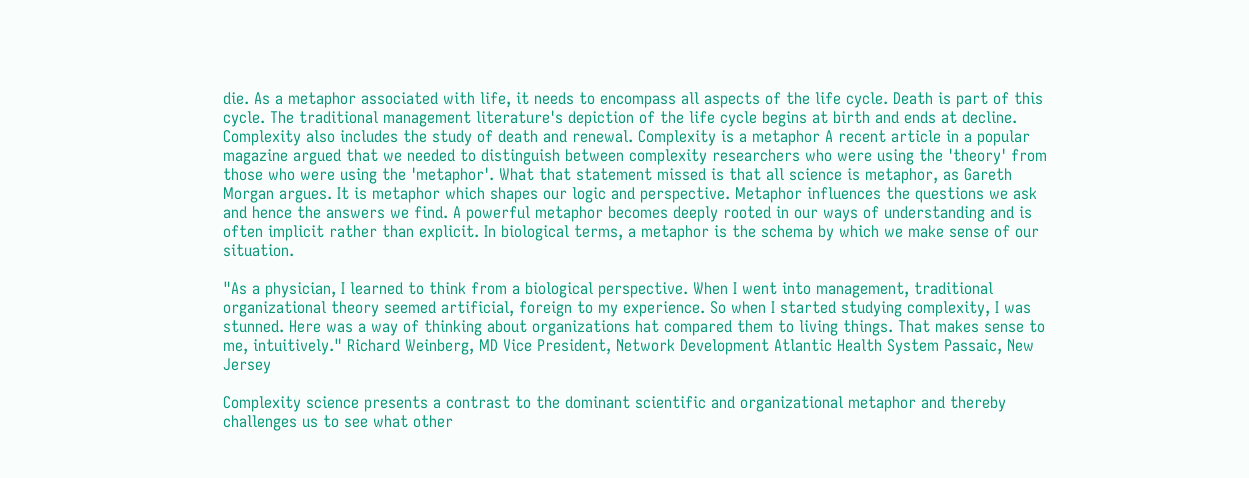die. As a metaphor associated with life, it needs to encompass all aspects of the life cycle. Death is part of this cycle. The traditional management literature's depiction of the life cycle begins at birth and ends at decline. Complexity also includes the study of death and renewal. Complexity is a metaphor A recent article in a popular magazine argued that we needed to distinguish between complexity researchers who were using the 'theory' from those who were using the 'metaphor'. What that statement missed is that all science is metaphor, as Gareth Morgan argues. It is metaphor which shapes our logic and perspective. Metaphor influences the questions we ask and hence the answers we find. A powerful metaphor becomes deeply rooted in our ways of understanding and is often implicit rather than explicit. In biological terms, a metaphor is the schema by which we make sense of our situation.

"As a physician, I learned to think from a biological perspective. When I went into management, traditional organizational theory seemed artificial, foreign to my experience. So when I started studying complexity, I was stunned. Here was a way of thinking about organizations hat compared them to living things. That makes sense to me, intuitively." Richard Weinberg, MD Vice President, Network Development Atlantic Health System Passaic, New Jersey

Complexity science presents a contrast to the dominant scientific and organizational metaphor and thereby challenges us to see what other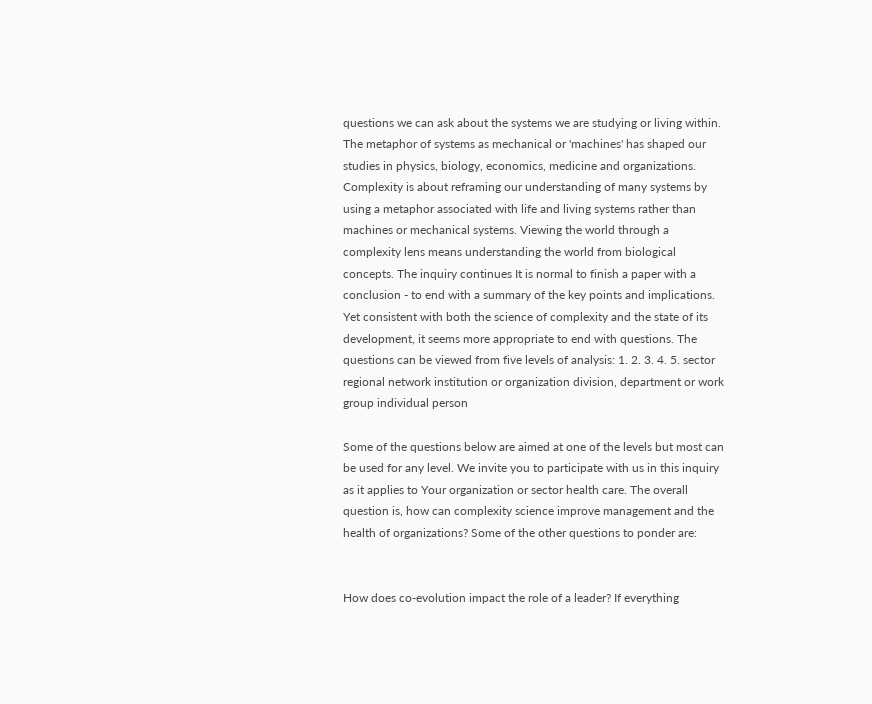questions we can ask about the systems we are studying or living within. The metaphor of systems as mechanical or 'machines' has shaped our studies in physics, biology, economics, medicine and organizations. Complexity is about reframing our understanding of many systems by using a metaphor associated with life and living systems rather than machines or mechanical systems. Viewing the world through a complexity lens means understanding the world from biological concepts. The inquiry continues It is normal to finish a paper with a conclusion - to end with a summary of the key points and implications. Yet consistent with both the science of complexity and the state of its development, it seems more appropriate to end with questions. The questions can be viewed from five levels of analysis: 1. 2. 3. 4. 5. sector regional network institution or organization division, department or work group individual person

Some of the questions below are aimed at one of the levels but most can be used for any level. We invite you to participate with us in this inquiry as it applies to Your organization or sector health care. The overall question is, how can complexity science improve management and the health of organizations? Some of the other questions to ponder are:


How does co-evolution impact the role of a leader? If everything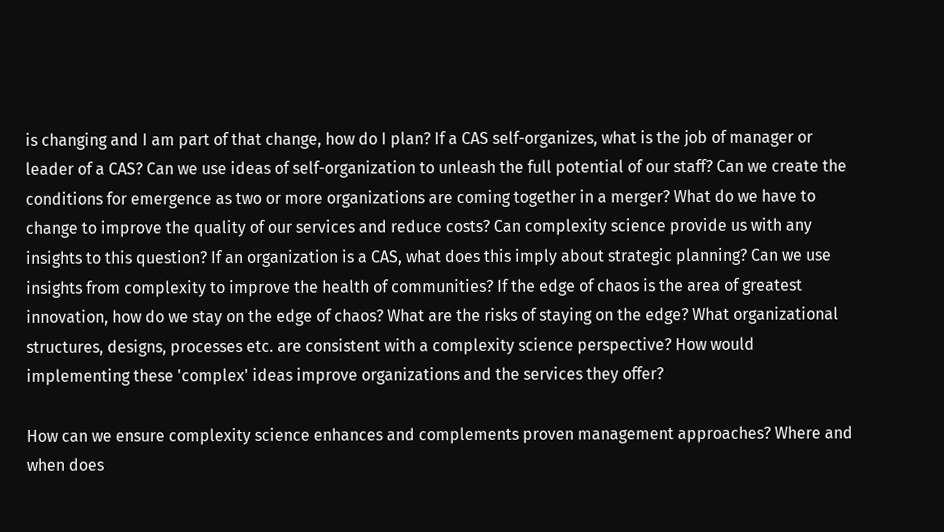is changing and I am part of that change, how do I plan? If a CAS self-organizes, what is the job of manager or leader of a CAS? Can we use ideas of self-organization to unleash the full potential of our staff? Can we create the conditions for emergence as two or more organizations are coming together in a merger? What do we have to change to improve the quality of our services and reduce costs? Can complexity science provide us with any insights to this question? If an organization is a CAS, what does this imply about strategic planning? Can we use insights from complexity to improve the health of communities? If the edge of chaos is the area of greatest innovation, how do we stay on the edge of chaos? What are the risks of staying on the edge? What organizational structures, designs, processes etc. are consistent with a complexity science perspective? How would implementing these 'complex' ideas improve organizations and the services they offer?

How can we ensure complexity science enhances and complements proven management approaches? Where and when does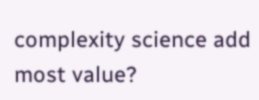complexity science add most value?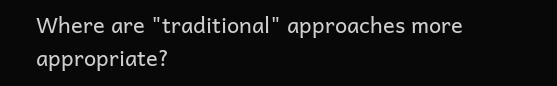Where are "traditional" approaches more appropriate?